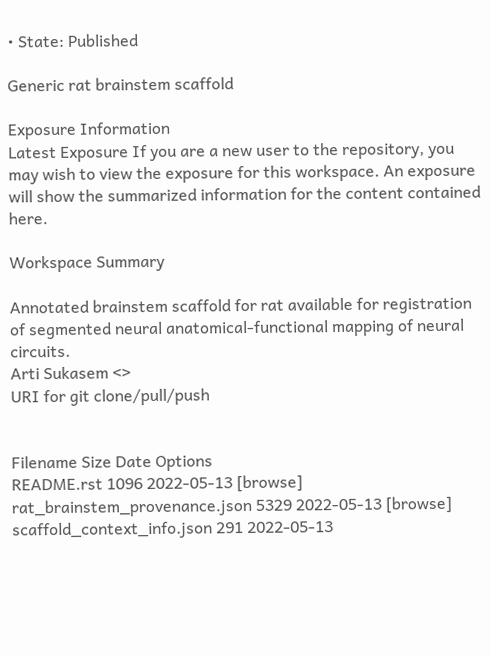• State: Published

Generic rat brainstem scaffold

Exposure Information
Latest Exposure If you are a new user to the repository, you may wish to view the exposure for this workspace. An exposure will show the summarized information for the content contained here.

Workspace Summary

Annotated brainstem scaffold for rat available for registration of segmented neural anatomical-functional mapping of neural circuits.
Arti Sukasem <>
URI for git clone/pull/push


Filename Size Date Options
README.rst 1096 2022-05-13 [browse]
rat_brainstem_provenance.json 5329 2022-05-13 [browse]
scaffold_context_info.json 291 2022-05-13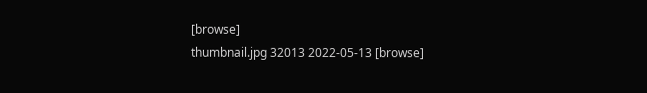[browse]
thumbnail.jpg 32013 2022-05-13 [browse]